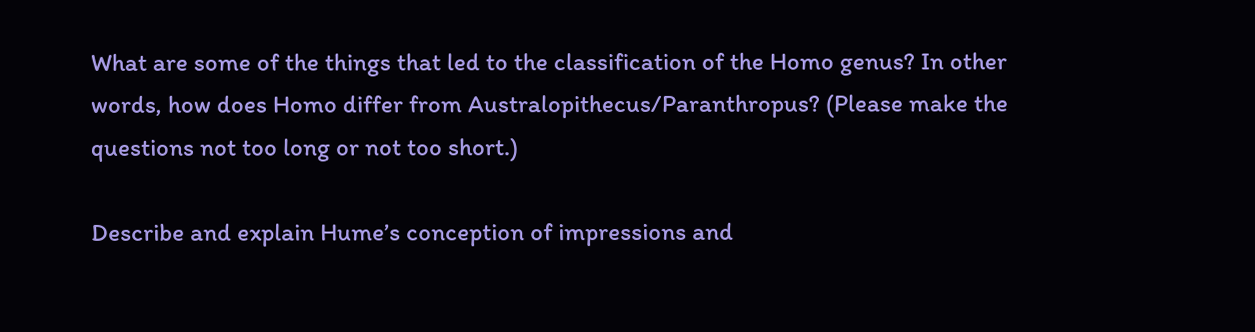What are some of the things that led to the classification of the Homo genus? In other words, how does Homo differ from Australopithecus/Paranthropus? (Please make the questions not too long or not too short.)

Describe and explain Hume’s conception of impressions and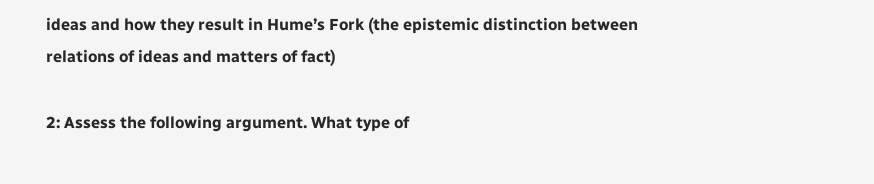ideas and how they result in Hume’s Fork (the epistemic distinction between relations of ideas and matters of fact)

2: Assess the following argument. What type of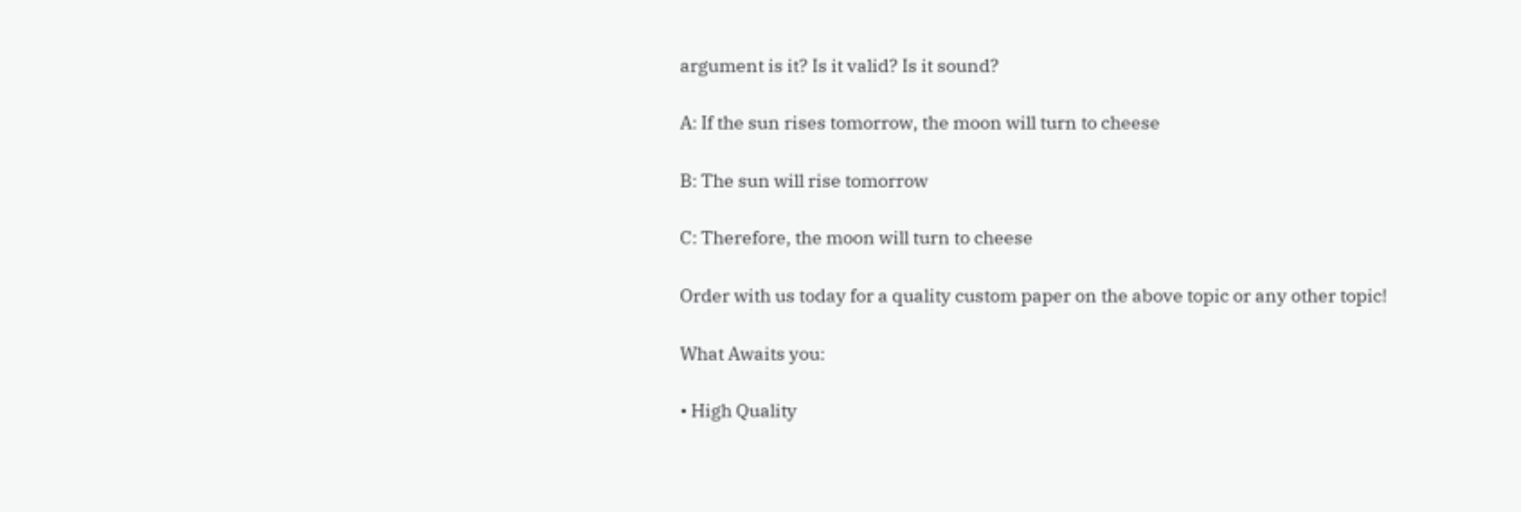argument is it? Is it valid? Is it sound?

A: If the sun rises tomorrow, the moon will turn to cheese

B: The sun will rise tomorrow

C: Therefore, the moon will turn to cheese

Order with us today for a quality custom paper on the above topic or any other topic!

What Awaits you:

• High Quality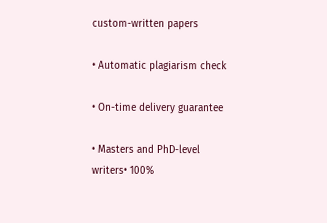custom-written papers

• Automatic plagiarism check

• On-time delivery guarantee

• Masters and PhD-level writers• 100%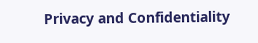Privacy and Confidentiality